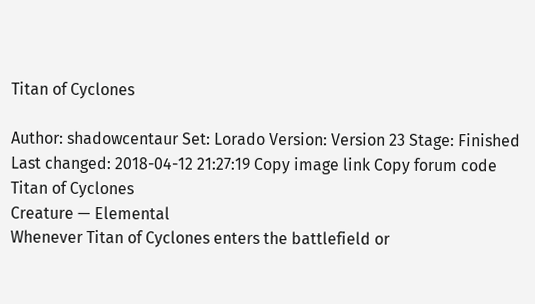Titan of Cyclones

Author: shadowcentaur Set: Lorado Version: Version 23 Stage: Finished Last changed: 2018-04-12 21:27:19 Copy image link Copy forum code
Titan of Cyclones
Creature — Elemental
Whenever Titan of Cyclones enters the battlefield or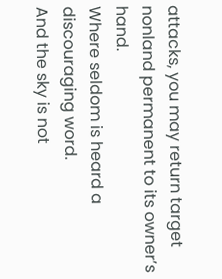attacks, you may return target nonland permanent to its owner’s hand.
Where seldom is heard a discouraging word.
And the sky is not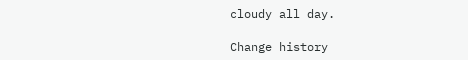cloudy all day.

Change history